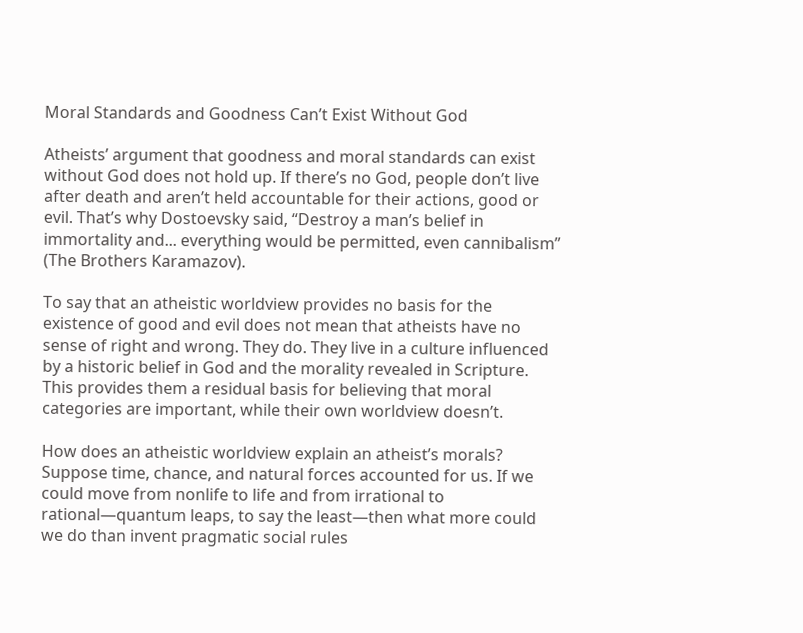Moral Standards and Goodness Can’t Exist Without God

Atheists’ argument that goodness and moral standards can exist without God does not hold up. If there’s no God, people don’t live after death and aren’t held accountable for their actions, good or evil. That’s why Dostoevsky said, “Destroy a man’s belief in immortality and... everything would be permitted, even cannibalism” (The Brothers Karamazov).

To say that an atheistic worldview provides no basis for the existence of good and evil does not mean that atheists have no sense of right and wrong. They do. They live in a culture influenced by a historic belief in God and the morality revealed in Scripture. This provides them a residual basis for believing that moral categories are important, while their own worldview doesn’t.

How does an atheistic worldview explain an atheist’s morals? Suppose time, chance, and natural forces accounted for us. If we could move from nonlife to life and from irrational to rational—quantum leaps, to say the least—then what more could we do than invent pragmatic social rules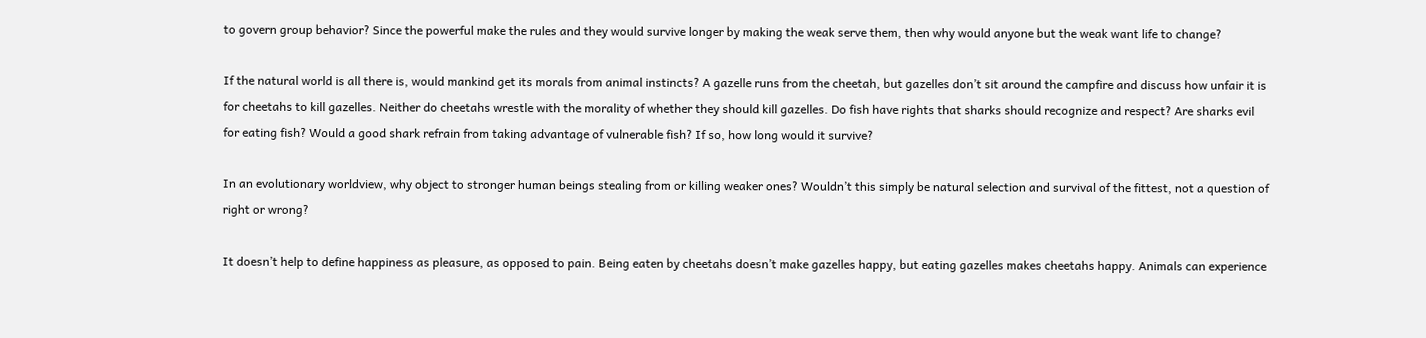to govern group behavior? Since the powerful make the rules and they would survive longer by making the weak serve them, then why would anyone but the weak want life to change?

If the natural world is all there is, would mankind get its morals from animal instincts? A gazelle runs from the cheetah, but gazelles don’t sit around the campfire and discuss how unfair it is for cheetahs to kill gazelles. Neither do cheetahs wrestle with the morality of whether they should kill gazelles. Do fish have rights that sharks should recognize and respect? Are sharks evil for eating fish? Would a good shark refrain from taking advantage of vulnerable fish? If so, how long would it survive?

In an evolutionary worldview, why object to stronger human beings stealing from or killing weaker ones? Wouldn’t this simply be natural selection and survival of the fittest, not a question of right or wrong?

It doesn’t help to define happiness as pleasure, as opposed to pain. Being eaten by cheetahs doesn’t make gazelles happy, but eating gazelles makes cheetahs happy. Animals can experience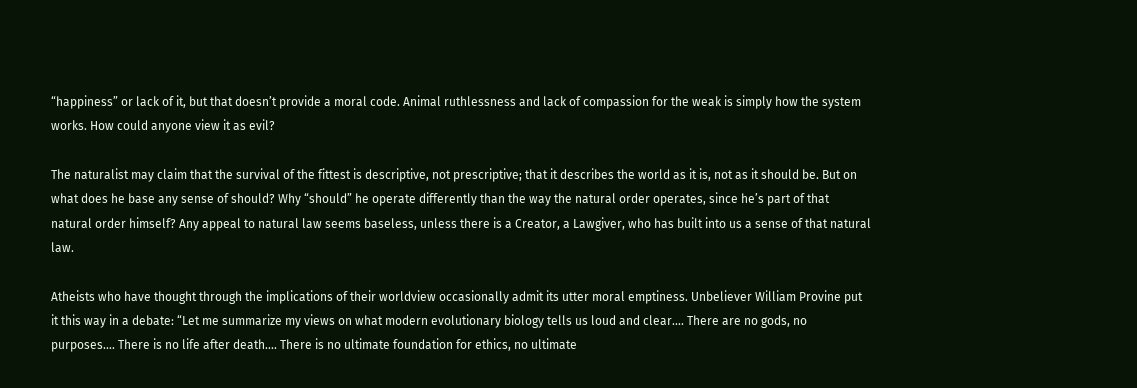“happiness” or lack of it, but that doesn’t provide a moral code. Animal ruthlessness and lack of compassion for the weak is simply how the system works. How could anyone view it as evil?

The naturalist may claim that the survival of the fittest is descriptive, not prescriptive; that it describes the world as it is, not as it should be. But on what does he base any sense of should? Why “should” he operate differently than the way the natural order operates, since he’s part of that natural order himself? Any appeal to natural law seems baseless, unless there is a Creator, a Lawgiver, who has built into us a sense of that natural law.

Atheists who have thought through the implications of their worldview occasionally admit its utter moral emptiness. Unbeliever William Provine put it this way in a debate: “Let me summarize my views on what modern evolutionary biology tells us loud and clear.... There are no gods, no purposes.... There is no life after death.... There is no ultimate foundation for ethics, no ultimate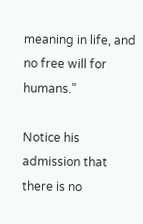meaning in life, and no free will for humans.”

Notice his admission that there is no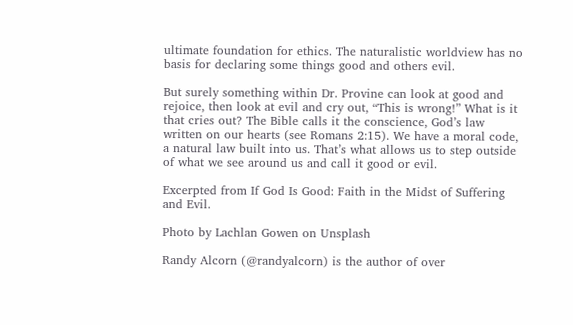ultimate foundation for ethics. The naturalistic worldview has no basis for declaring some things good and others evil.

But surely something within Dr. Provine can look at good and rejoice, then look at evil and cry out, “This is wrong!” What is it that cries out? The Bible calls it the conscience, God’s law written on our hearts (see Romans 2:15). We have a moral code, a natural law built into us. That’s what allows us to step outside of what we see around us and call it good or evil.

Excerpted from If God Is Good: Faith in the Midst of Suffering and Evil.

Photo by Lachlan Gowen on Unsplash

Randy Alcorn (@randyalcorn) is the author of over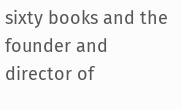sixty books and the founder and director of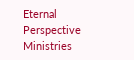Eternal Perspective Ministries